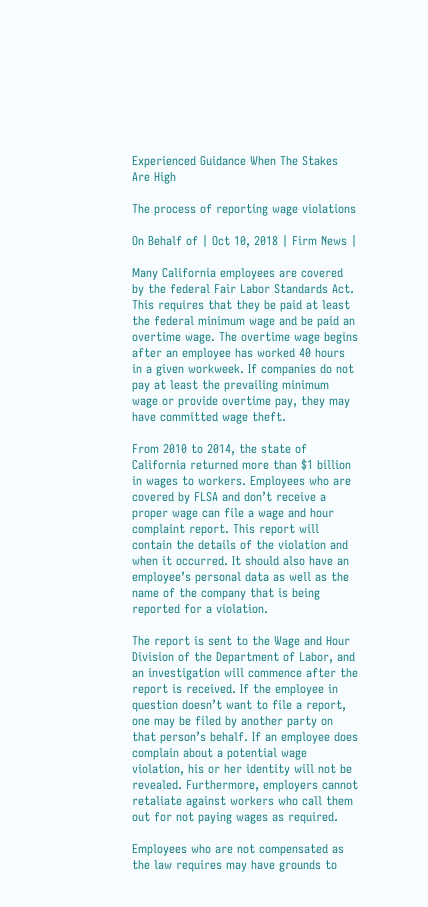Experienced Guidance When The Stakes Are High

The process of reporting wage violations

On Behalf of | Oct 10, 2018 | Firm News |

Many California employees are covered by the federal Fair Labor Standards Act. This requires that they be paid at least the federal minimum wage and be paid an overtime wage. The overtime wage begins after an employee has worked 40 hours in a given workweek. If companies do not pay at least the prevailing minimum wage or provide overtime pay, they may have committed wage theft.

From 2010 to 2014, the state of California returned more than $1 billion in wages to workers. Employees who are covered by FLSA and don’t receive a proper wage can file a wage and hour complaint report. This report will contain the details of the violation and when it occurred. It should also have an employee’s personal data as well as the name of the company that is being reported for a violation.

The report is sent to the Wage and Hour Division of the Department of Labor, and an investigation will commence after the report is received. If the employee in question doesn’t want to file a report, one may be filed by another party on that person’s behalf. If an employee does complain about a potential wage violation, his or her identity will not be revealed. Furthermore, employers cannot retaliate against workers who call them out for not paying wages as required.

Employees who are not compensated as the law requires may have grounds to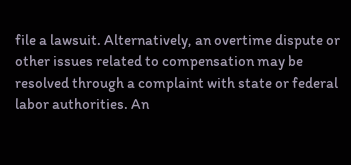file a lawsuit. Alternatively, an overtime dispute or other issues related to compensation may be resolved through a complaint with state or federal labor authorities. An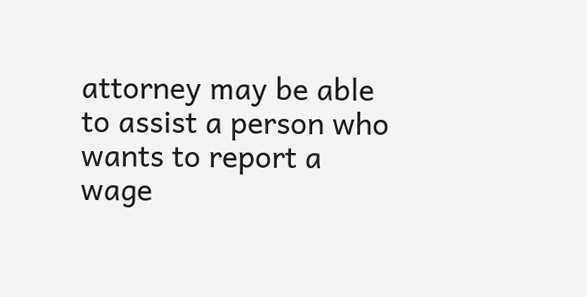attorney may be able to assist a person who wants to report a wage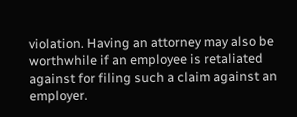violation. Having an attorney may also be worthwhile if an employee is retaliated against for filing such a claim against an employer.